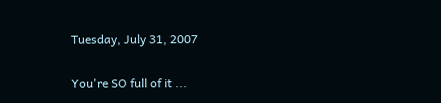Tuesday, July 31, 2007

You're SO full of it ...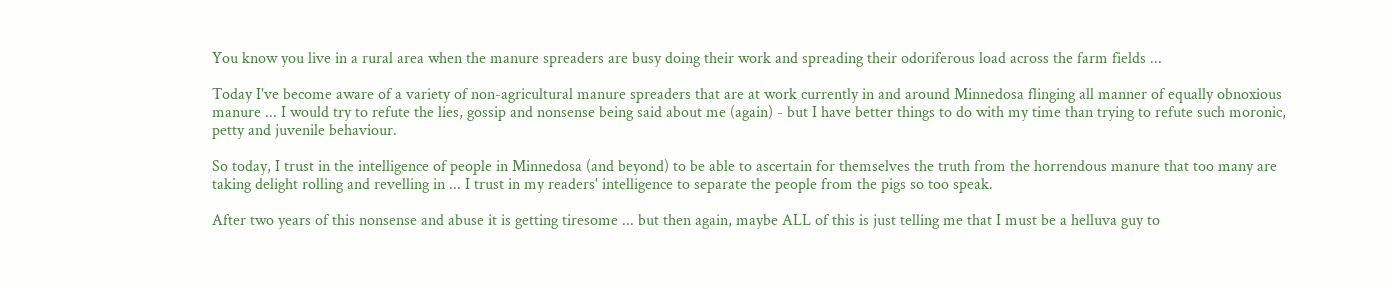You know you live in a rural area when the manure spreaders are busy doing their work and spreading their odoriferous load across the farm fields ...

Today I've become aware of a variety of non-agricultural manure spreaders that are at work currently in and around Minnedosa flinging all manner of equally obnoxious manure ... I would try to refute the lies, gossip and nonsense being said about me (again) - but I have better things to do with my time than trying to refute such moronic, petty and juvenile behaviour.

So today, I trust in the intelligence of people in Minnedosa (and beyond) to be able to ascertain for themselves the truth from the horrendous manure that too many are taking delight rolling and revelling in ... I trust in my readers' intelligence to separate the people from the pigs so too speak.

After two years of this nonsense and abuse it is getting tiresome ... but then again, maybe ALL of this is just telling me that I must be a helluva guy to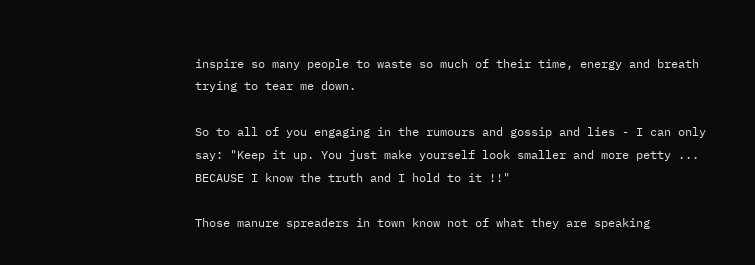inspire so many people to waste so much of their time, energy and breath trying to tear me down.

So to all of you engaging in the rumours and gossip and lies - I can only say: "Keep it up. You just make yourself look smaller and more petty ... BECAUSE I know the truth and I hold to it !!"

Those manure spreaders in town know not of what they are speaking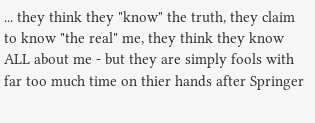... they think they "know" the truth, they claim to know "the real" me, they think they know ALL about me - but they are simply fools with far too much time on thier hands after Springer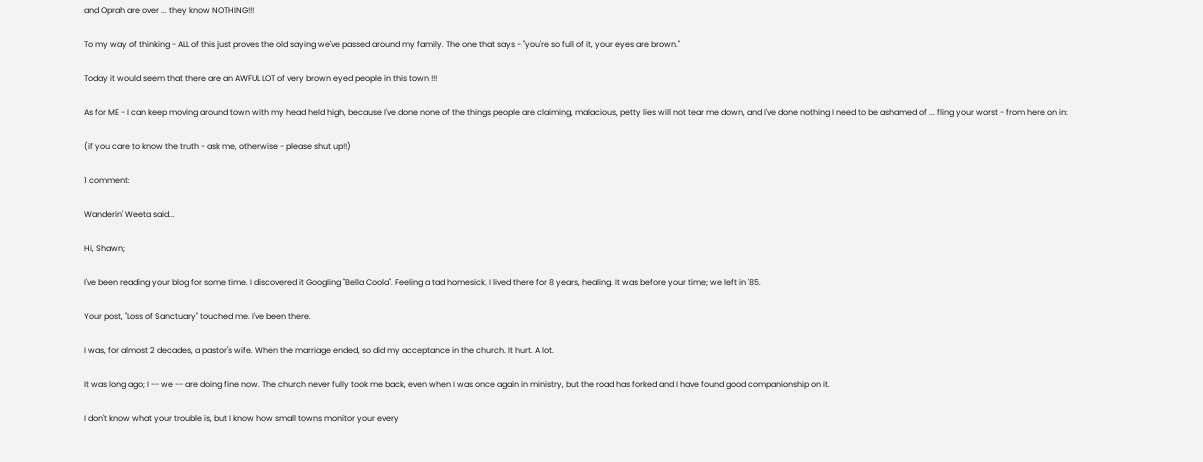and Oprah are over ... they know NOTHING!!!

To my way of thinking - ALL of this just proves the old saying we've passed around my family. The one that says - "you're so full of it, your eyes are brown."

Today it would seem that there are an AWFUL LOT of very brown eyed people in this town !!!

As for ME - I can keep moving around town with my head held high, because I've done none of the things people are claiming, malacious, petty lies will not tear me down, and I've done nothing I need to be ashamed of ... fling your worst - from here on in:

(if you care to know the truth - ask me, otherwise - please shut up!!)

1 comment:

Wanderin' Weeta said...

Hi, Shawn;

I've been reading your blog for some time. I discovered it Googling "Bella Coola". Feeling a tad homesick. I lived there for 8 years, healing. It was before your time; we left in '85.

Your post, "Loss of Sanctuary" touched me. I've been there.

I was, for almost 2 decades, a pastor's wife. When the marriage ended, so did my acceptance in the church. It hurt. A lot.

It was long ago; I -- we -- are doing fine now. The church never fully took me back, even when I was once again in ministry, but the road has forked and I have found good companionship on it.

I don't know what your trouble is, but I know how small towns monitor your every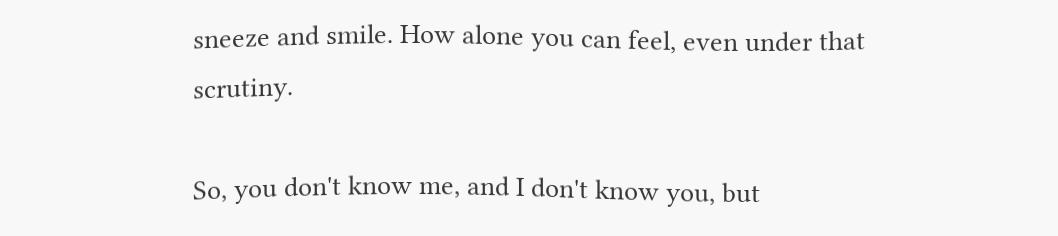sneeze and smile. How alone you can feel, even under that scrutiny.

So, you don't know me, and I don't know you, but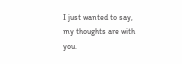I just wanted to say, my thoughts are with you.